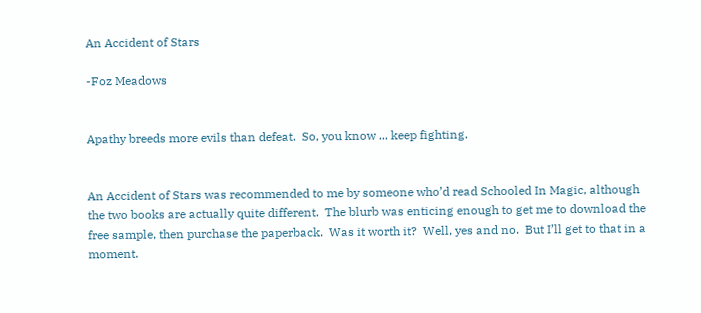An Accident of Stars

-Foz Meadows


Apathy breeds more evils than defeat.  So, you know ... keep fighting.


An Accident of Stars was recommended to me by someone who’d read Schooled In Magic, although the two books are actually quite different.  The blurb was enticing enough to get me to download the free sample, then purchase the paperback.  Was it worth it?  Well, yes and no.  But I’ll get to that in a moment.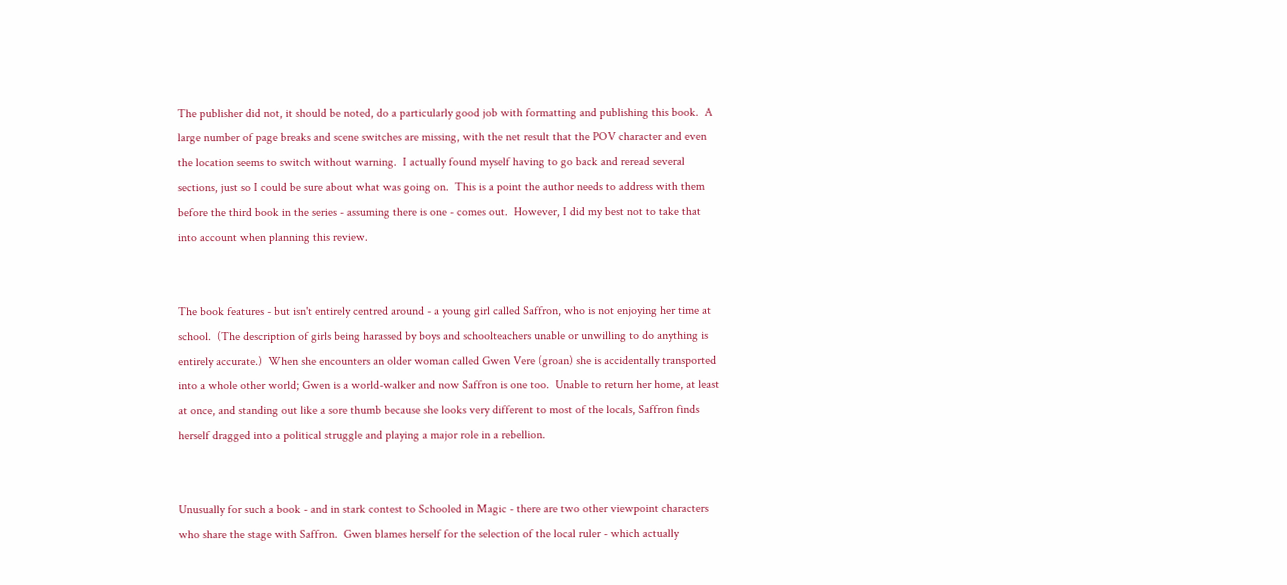The publisher did not, it should be noted, do a particularly good job with formatting and publishing this book.  A large number of page breaks and scene switches are missing, with the net result that the POV character and even the location seems to switch without warning.  I actually found myself having to go back and reread several sections, just so I could be sure about what was going on.  This is a point the author needs to address with them before the third book in the series - assuming there is one - comes out.  However, I did my best not to take that into account when planning this review.


The book features - but isn't entirely centred around - a young girl called Saffron, who is not enjoying her time at school.  (The description of girls being harassed by boys and schoolteachers unable or unwilling to do anything is entirely accurate.)  When she encounters an older woman called Gwen Vere (groan) she is accidentally transported into a whole other world; Gwen is a world-walker and now Saffron is one too.  Unable to return her home, at least at once, and standing out like a sore thumb because she looks very different to most of the locals, Saffron finds herself dragged into a political struggle and playing a major role in a rebellion.


Unusually for such a book - and in stark contest to Schooled in Magic - there are two other viewpoint characters who share the stage with Saffron.  Gwen blames herself for the selection of the local ruler - which actually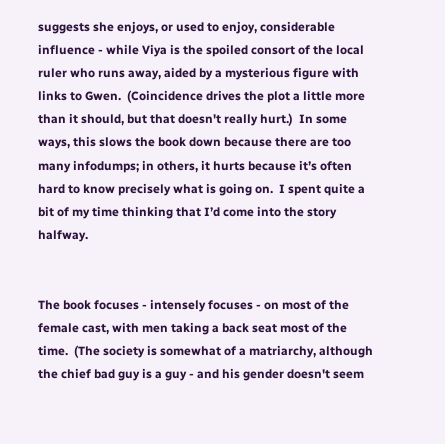suggests she enjoys, or used to enjoy, considerable influence - while Viya is the spoiled consort of the local ruler who runs away, aided by a mysterious figure with links to Gwen.  (Coincidence drives the plot a little more than it should, but that doesn't really hurt.)  In some ways, this slows the book down because there are too many infodumps; in others, it hurts because it’s often hard to know precisely what is going on.  I spent quite a bit of my time thinking that I’d come into the story halfway.


The book focuses - intensely focuses - on most of the female cast, with men taking a back seat most of the time.  (The society is somewhat of a matriarchy, although the chief bad guy is a guy - and his gender doesn't seem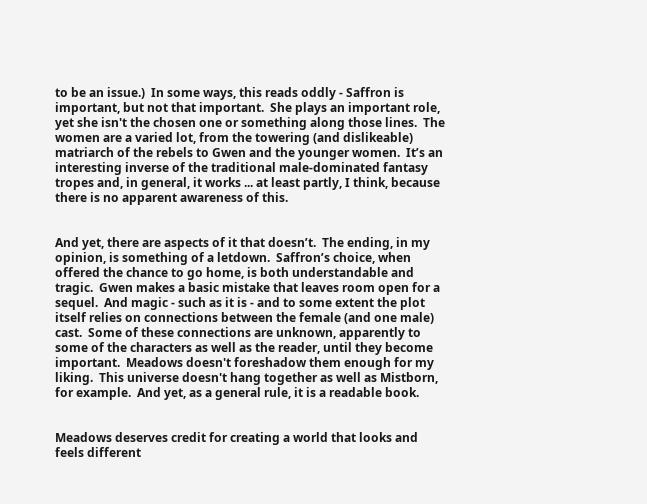to be an issue.)  In some ways, this reads oddly - Saffron is important, but not that important.  She plays an important role, yet she isn't the chosen one or something along those lines.  The women are a varied lot, from the towering (and dislikeable) matriarch of the rebels to Gwen and the younger women.  It’s an interesting inverse of the traditional male-dominated fantasy tropes and, in general, it works ... at least partly, I think, because there is no apparent awareness of this.


And yet, there are aspects of it that doesn’t.  The ending, in my opinion, is something of a letdown.  Saffron’s choice, when offered the chance to go home, is both understandable and tragic.  Gwen makes a basic mistake that leaves room open for a sequel.  And magic - such as it is - and to some extent the plot itself relies on connections between the female (and one male) cast.  Some of these connections are unknown, apparently to some of the characters as well as the reader, until they become important.  Meadows doesn't foreshadow them enough for my liking.  This universe doesn't hang together as well as Mistborn, for example.  And yet, as a general rule, it is a readable book.


Meadows deserves credit for creating a world that looks and feels different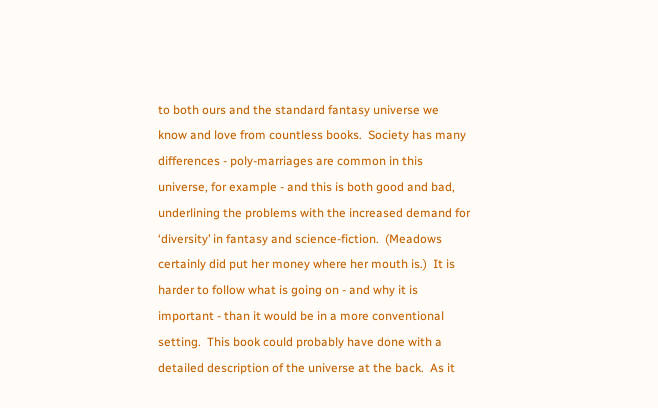to both ours and the standard fantasy universe we know and love from countless books.  Society has many differences - poly-marriages are common in this universe, for example - and this is both good and bad, underlining the problems with the increased demand for ‘diversity’ in fantasy and science-fiction.  (Meadows certainly did put her money where her mouth is.)  It is harder to follow what is going on - and why it is important - than it would be in a more conventional setting.  This book could probably have done with a detailed description of the universe at the back.  As it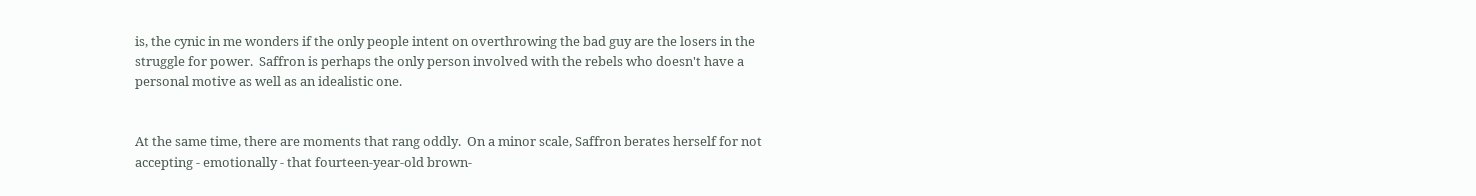is, the cynic in me wonders if the only people intent on overthrowing the bad guy are the losers in the struggle for power.  Saffron is perhaps the only person involved with the rebels who doesn't have a personal motive as well as an idealistic one.


At the same time, there are moments that rang oddly.  On a minor scale, Saffron berates herself for not accepting - emotionally - that fourteen-year-old brown-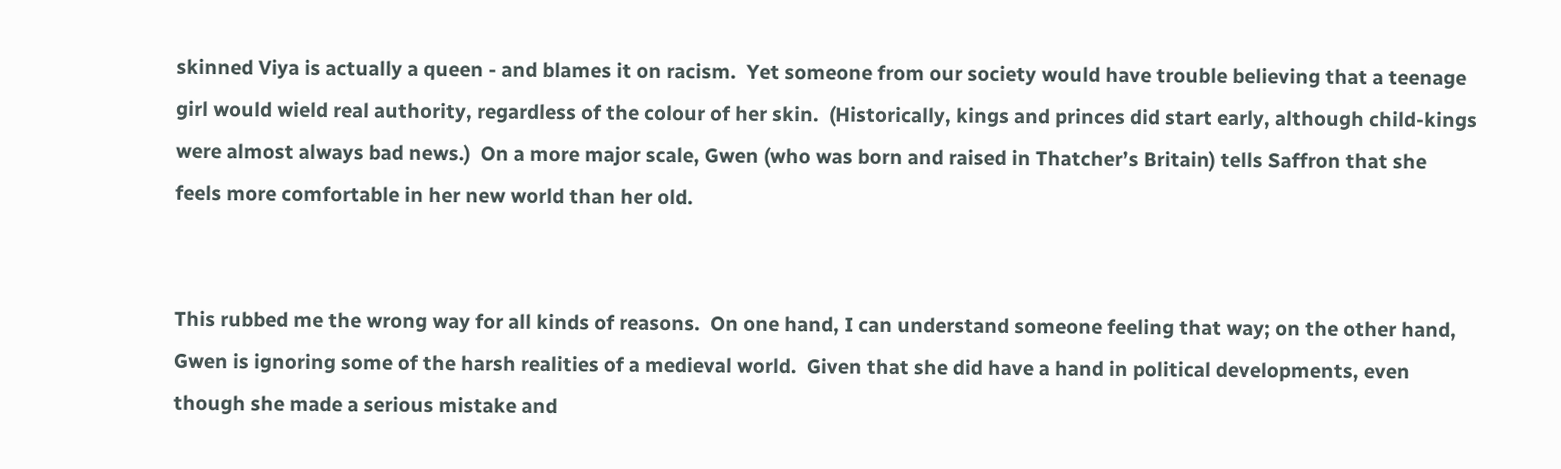skinned Viya is actually a queen - and blames it on racism.  Yet someone from our society would have trouble believing that a teenage girl would wield real authority, regardless of the colour of her skin.  (Historically, kings and princes did start early, although child-kings were almost always bad news.)  On a more major scale, Gwen (who was born and raised in Thatcher’s Britain) tells Saffron that she feels more comfortable in her new world than her old.


This rubbed me the wrong way for all kinds of reasons.  On one hand, I can understand someone feeling that way; on the other hand, Gwen is ignoring some of the harsh realities of a medieval world.  Given that she did have a hand in political developments, even though she made a serious mistake and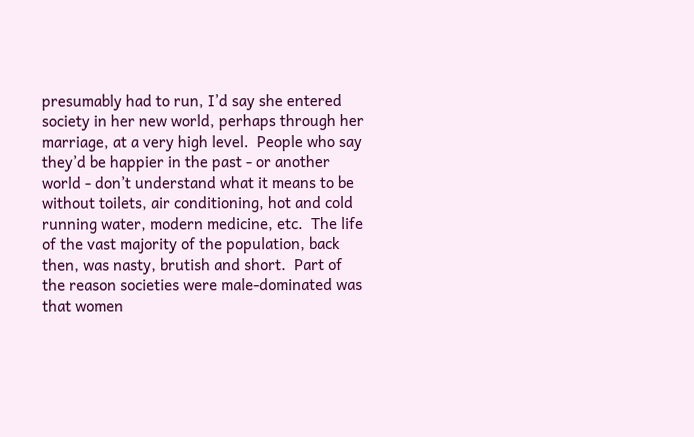presumably had to run, I’d say she entered society in her new world, perhaps through her marriage, at a very high level.  People who say they’d be happier in the past - or another world - don’t understand what it means to be without toilets, air conditioning, hot and cold running water, modern medicine, etc.  The life of the vast majority of the population, back then, was nasty, brutish and short.  Part of the reason societies were male-dominated was that women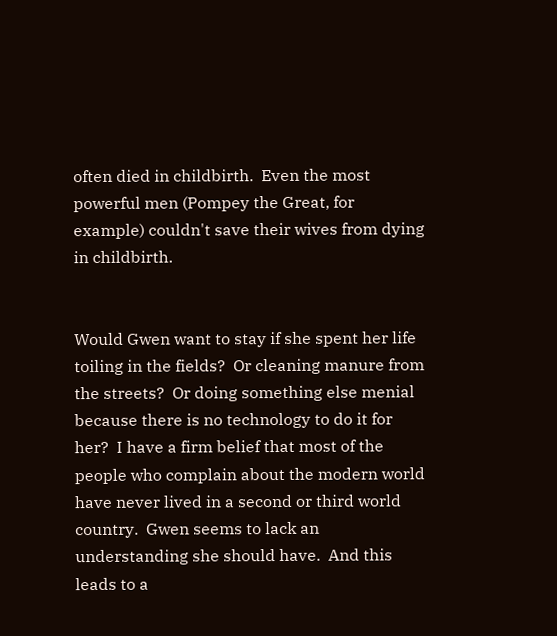often died in childbirth.  Even the most powerful men (Pompey the Great, for example) couldn't save their wives from dying in childbirth.


Would Gwen want to stay if she spent her life toiling in the fields?  Or cleaning manure from the streets?  Or doing something else menial because there is no technology to do it for her?  I have a firm belief that most of the people who complain about the modern world have never lived in a second or third world country.  Gwen seems to lack an understanding she should have.  And this leads to a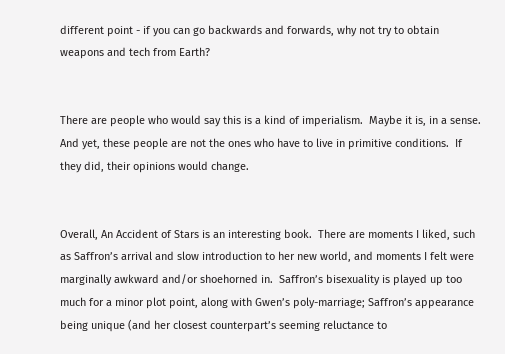different point - if you can go backwards and forwards, why not try to obtain weapons and tech from Earth?


There are people who would say this is a kind of imperialism.  Maybe it is, in a sense.  And yet, these people are not the ones who have to live in primitive conditions.  If they did, their opinions would change.


Overall, An Accident of Stars is an interesting book.  There are moments I liked, such as Saffron’s arrival and slow introduction to her new world, and moments I felt were marginally awkward and/or shoehorned in.  Saffron’s bisexuality is played up too much for a minor plot point, along with Gwen’s poly-marriage; Saffron’s appearance being unique (and her closest counterpart’s seeming reluctance to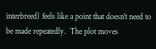interbreed) feels like a point that doesn't need to be made repeatedly.  The plot moves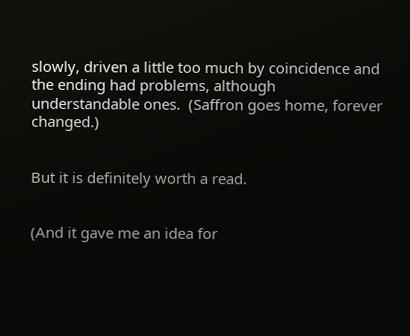slowly, driven a little too much by coincidence and the ending had problems, although understandable ones.  (Saffron goes home, forever changed.)


But it is definitely worth a read.


(And it gave me an idea for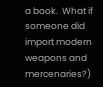a book.  What if someone did import modern weapons and mercenaries?)